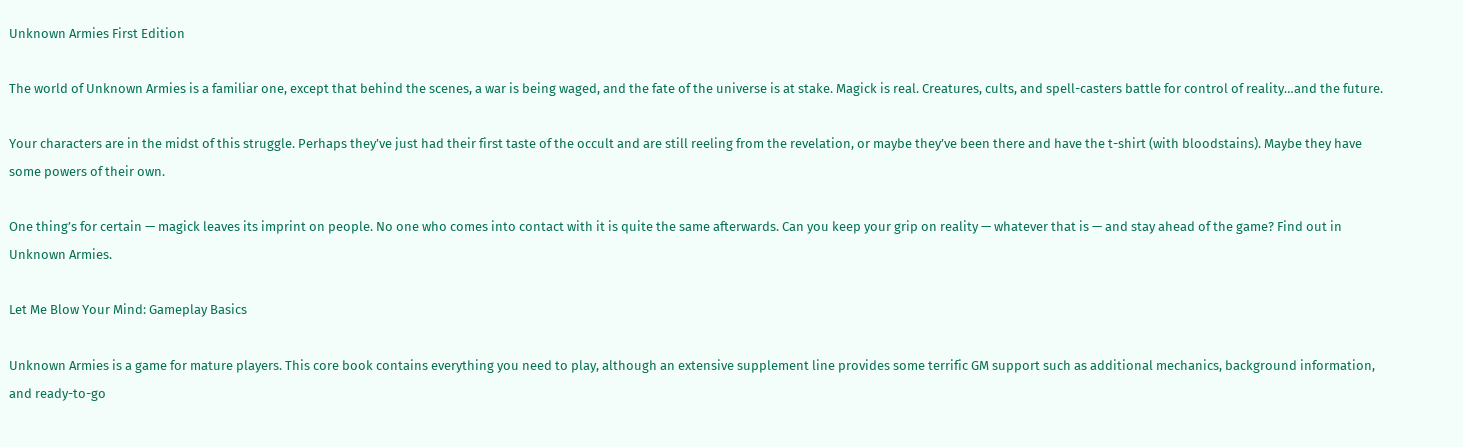Unknown Armies First Edition

The world of Unknown Armies is a familiar one, except that behind the scenes, a war is being waged, and the fate of the universe is at stake. Magick is real. Creatures, cults, and spell-casters battle for control of reality…and the future.

Your characters are in the midst of this struggle. Perhaps they’ve just had their first taste of the occult and are still reeling from the revelation, or maybe they’ve been there and have the t-shirt (with bloodstains). Maybe they have some powers of their own.

One thing’s for certain — magick leaves its imprint on people. No one who comes into contact with it is quite the same afterwards. Can you keep your grip on reality — whatever that is — and stay ahead of the game? Find out in Unknown Armies.

Let Me Blow Your Mind: Gameplay Basics

Unknown Armies is a game for mature players. This core book contains everything you need to play, although an extensive supplement line provides some terrific GM support such as additional mechanics, background information, and ready-to-go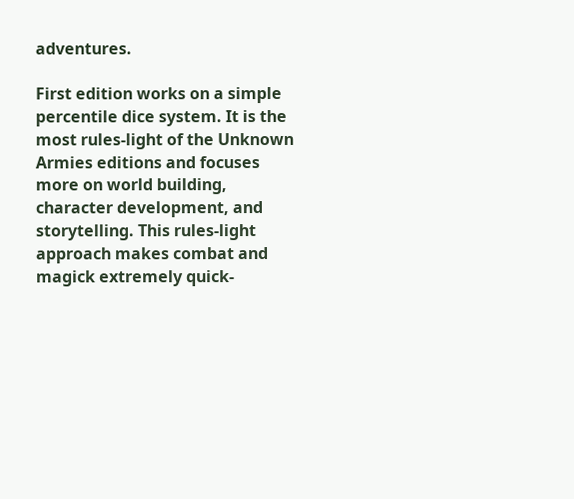adventures.

First edition works on a simple percentile dice system. It is the most rules-light of the Unknown Armies editions and focuses more on world building, character development, and storytelling. This rules-light approach makes combat and magick extremely quick-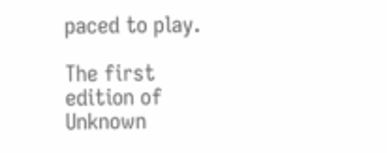paced to play.

The first edition of Unknown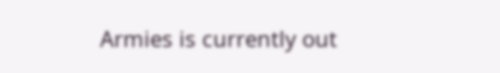Armies is currently out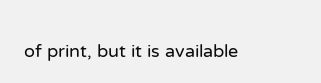of print, but it is available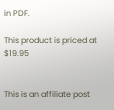in PDF.

This product is priced at $19.95


This is an affiliate post